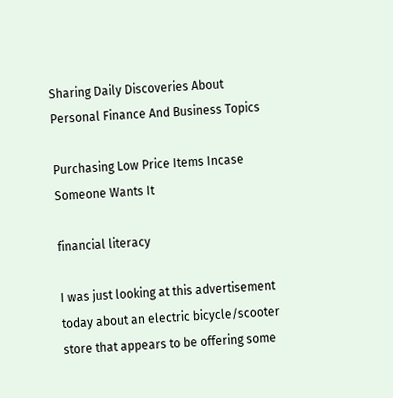Sharing Daily Discoveries About Personal Finance And Business Topics

Purchasing Low Price Items Incase Someone Wants It

financial literacy

I was just looking at this advertisement today about an electric bicycle/scooter store that appears to be offering some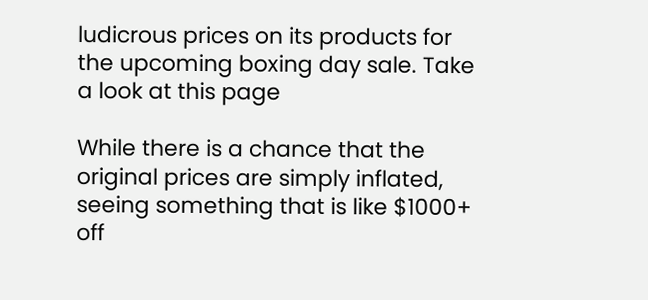ludicrous prices on its products for the upcoming boxing day sale. Take a look at this page

While there is a chance that the original prices are simply inflated, seeing something that is like $1000+ off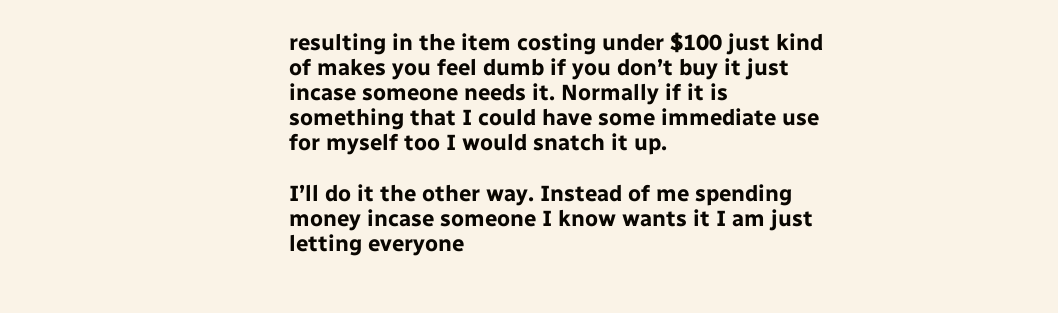resulting in the item costing under $100 just kind of makes you feel dumb if you don’t buy it just incase someone needs it. Normally if it is something that I could have some immediate use for myself too I would snatch it up.

I’ll do it the other way. Instead of me spending money incase someone I know wants it I am just letting everyone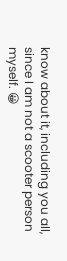know about it, including you all, since I am not a scooter person myself. 😀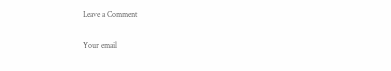Leave a Comment

Your email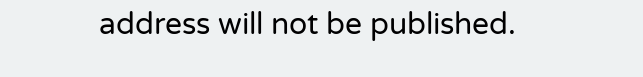address will not be published.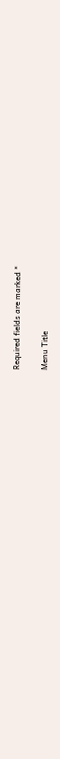Required fields are marked *

Menu Title